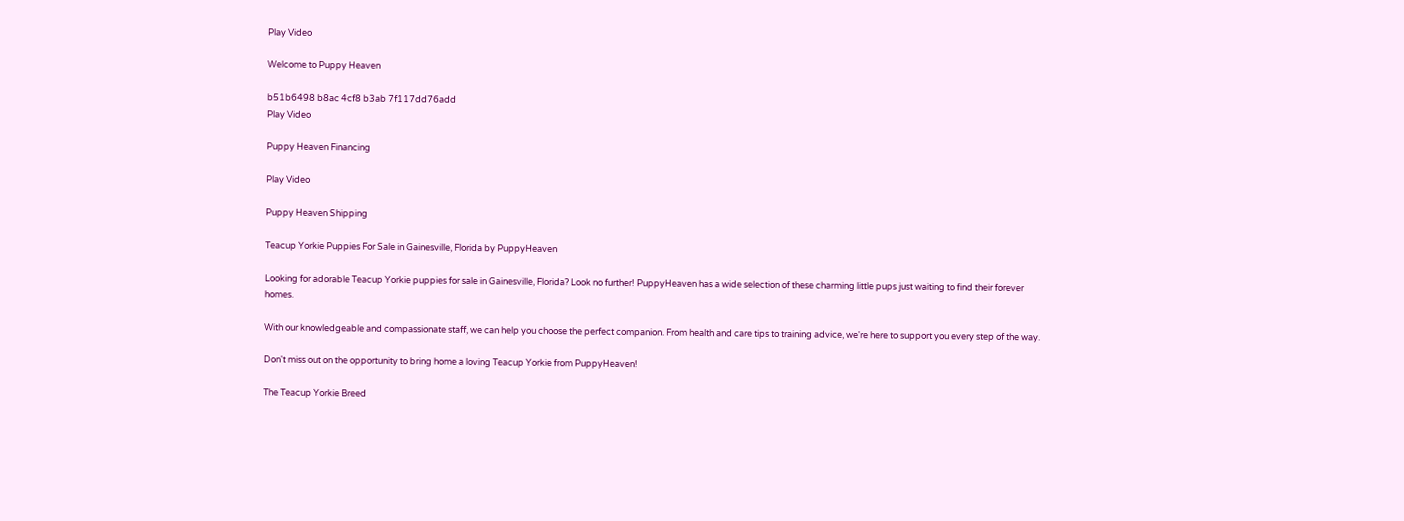Play Video

Welcome to Puppy Heaven

b51b6498 b8ac 4cf8 b3ab 7f117dd76add
Play Video

Puppy Heaven Financing

Play Video

Puppy Heaven Shipping

Teacup Yorkie Puppies For Sale in Gainesville, Florida by PuppyHeaven

Looking for adorable Teacup Yorkie puppies for sale in Gainesville, Florida? Look no further! PuppyHeaven has a wide selection of these charming little pups just waiting to find their forever homes.

With our knowledgeable and compassionate staff, we can help you choose the perfect companion. From health and care tips to training advice, we're here to support you every step of the way.

Don't miss out on the opportunity to bring home a loving Teacup Yorkie from PuppyHeaven!

The Teacup Yorkie Breed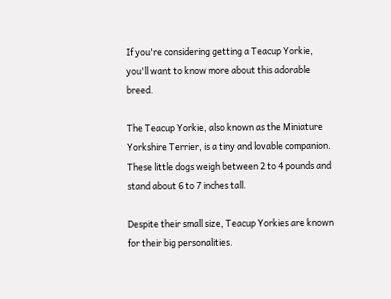If you're considering getting a Teacup Yorkie, you'll want to know more about this adorable breed.

The Teacup Yorkie, also known as the Miniature Yorkshire Terrier, is a tiny and lovable companion. These little dogs weigh between 2 to 4 pounds and stand about 6 to 7 inches tall.

Despite their small size, Teacup Yorkies are known for their big personalities.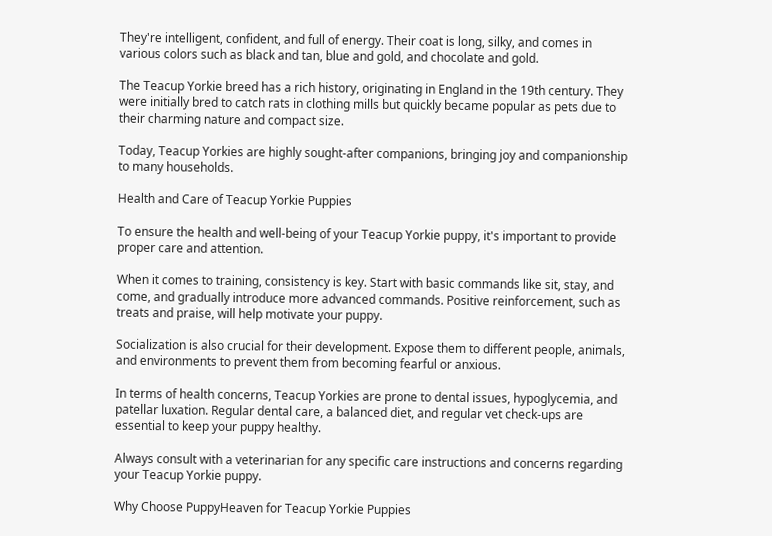They're intelligent, confident, and full of energy. Their coat is long, silky, and comes in various colors such as black and tan, blue and gold, and chocolate and gold.

The Teacup Yorkie breed has a rich history, originating in England in the 19th century. They were initially bred to catch rats in clothing mills but quickly became popular as pets due to their charming nature and compact size.

Today, Teacup Yorkies are highly sought-after companions, bringing joy and companionship to many households.

Health and Care of Teacup Yorkie Puppies

To ensure the health and well-being of your Teacup Yorkie puppy, it's important to provide proper care and attention.

When it comes to training, consistency is key. Start with basic commands like sit, stay, and come, and gradually introduce more advanced commands. Positive reinforcement, such as treats and praise, will help motivate your puppy.

Socialization is also crucial for their development. Expose them to different people, animals, and environments to prevent them from becoming fearful or anxious.

In terms of health concerns, Teacup Yorkies are prone to dental issues, hypoglycemia, and patellar luxation. Regular dental care, a balanced diet, and regular vet check-ups are essential to keep your puppy healthy.

Always consult with a veterinarian for any specific care instructions and concerns regarding your Teacup Yorkie puppy.

Why Choose PuppyHeaven for Teacup Yorkie Puppies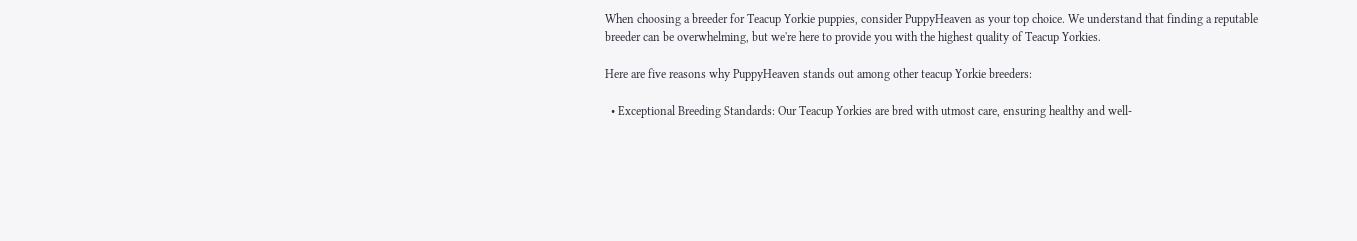When choosing a breeder for Teacup Yorkie puppies, consider PuppyHeaven as your top choice. We understand that finding a reputable breeder can be overwhelming, but we're here to provide you with the highest quality of Teacup Yorkies.

Here are five reasons why PuppyHeaven stands out among other teacup Yorkie breeders:

  • Exceptional Breeding Standards: Our Teacup Yorkies are bred with utmost care, ensuring healthy and well-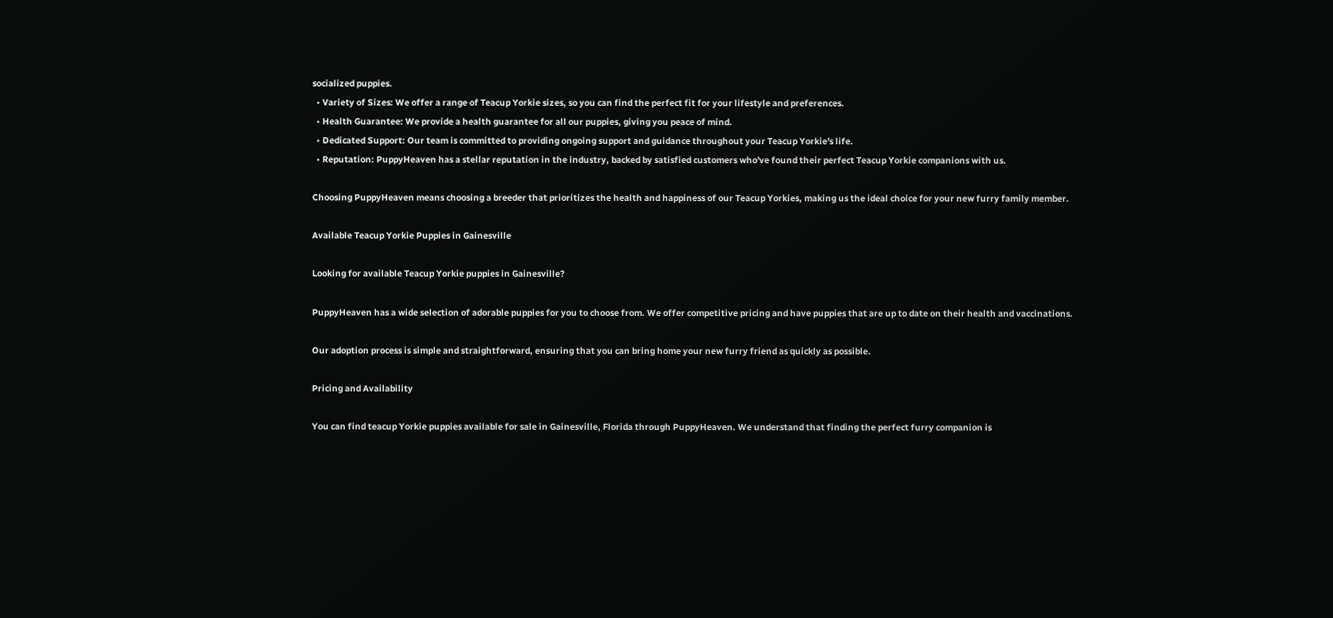socialized puppies.
  • Variety of Sizes: We offer a range of Teacup Yorkie sizes, so you can find the perfect fit for your lifestyle and preferences.
  • Health Guarantee: We provide a health guarantee for all our puppies, giving you peace of mind.
  • Dedicated Support: Our team is committed to providing ongoing support and guidance throughout your Teacup Yorkie's life.
  • Reputation: PuppyHeaven has a stellar reputation in the industry, backed by satisfied customers who've found their perfect Teacup Yorkie companions with us.

Choosing PuppyHeaven means choosing a breeder that prioritizes the health and happiness of our Teacup Yorkies, making us the ideal choice for your new furry family member.

Available Teacup Yorkie Puppies in Gainesville

Looking for available Teacup Yorkie puppies in Gainesville?

PuppyHeaven has a wide selection of adorable puppies for you to choose from. We offer competitive pricing and have puppies that are up to date on their health and vaccinations.

Our adoption process is simple and straightforward, ensuring that you can bring home your new furry friend as quickly as possible.

Pricing and Availability

You can find teacup Yorkie puppies available for sale in Gainesville, Florida through PuppyHeaven. We understand that finding the perfect furry companion is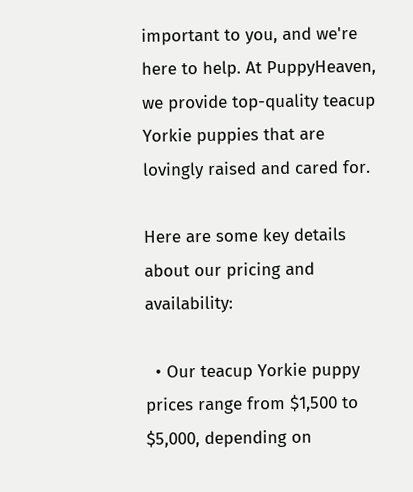important to you, and we're here to help. At PuppyHeaven, we provide top-quality teacup Yorkie puppies that are lovingly raised and cared for.

Here are some key details about our pricing and availability:

  • Our teacup Yorkie puppy prices range from $1,500 to $5,000, depending on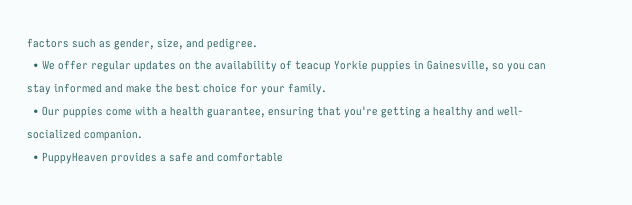factors such as gender, size, and pedigree.
  • We offer regular updates on the availability of teacup Yorkie puppies in Gainesville, so you can stay informed and make the best choice for your family.
  • Our puppies come with a health guarantee, ensuring that you're getting a healthy and well-socialized companion.
  • PuppyHeaven provides a safe and comfortable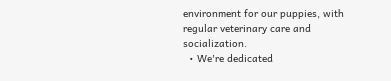environment for our puppies, with regular veterinary care and socialization.
  • We're dedicated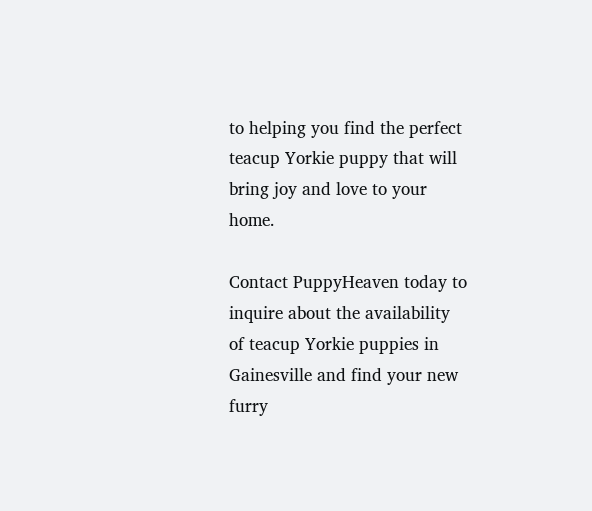to helping you find the perfect teacup Yorkie puppy that will bring joy and love to your home.

Contact PuppyHeaven today to inquire about the availability of teacup Yorkie puppies in Gainesville and find your new furry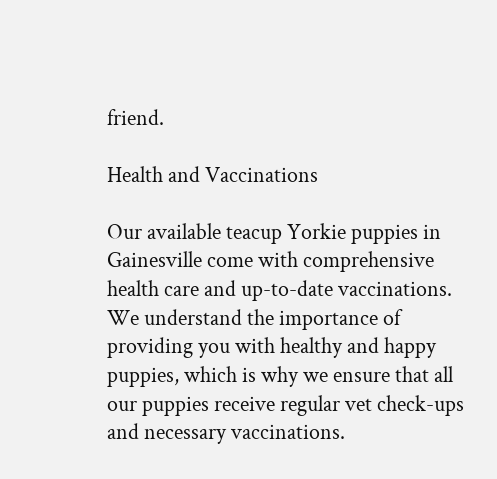friend.

Health and Vaccinations

Our available teacup Yorkie puppies in Gainesville come with comprehensive health care and up-to-date vaccinations. We understand the importance of providing you with healthy and happy puppies, which is why we ensure that all our puppies receive regular vet check-ups and necessary vaccinations.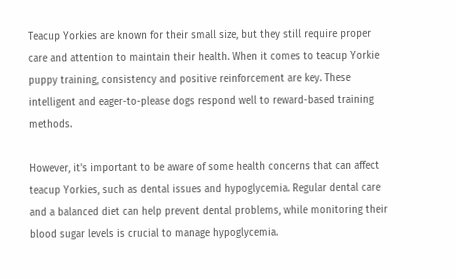Teacup Yorkies are known for their small size, but they still require proper care and attention to maintain their health. When it comes to teacup Yorkie puppy training, consistency and positive reinforcement are key. These intelligent and eager-to-please dogs respond well to reward-based training methods.

However, it's important to be aware of some health concerns that can affect teacup Yorkies, such as dental issues and hypoglycemia. Regular dental care and a balanced diet can help prevent dental problems, while monitoring their blood sugar levels is crucial to manage hypoglycemia.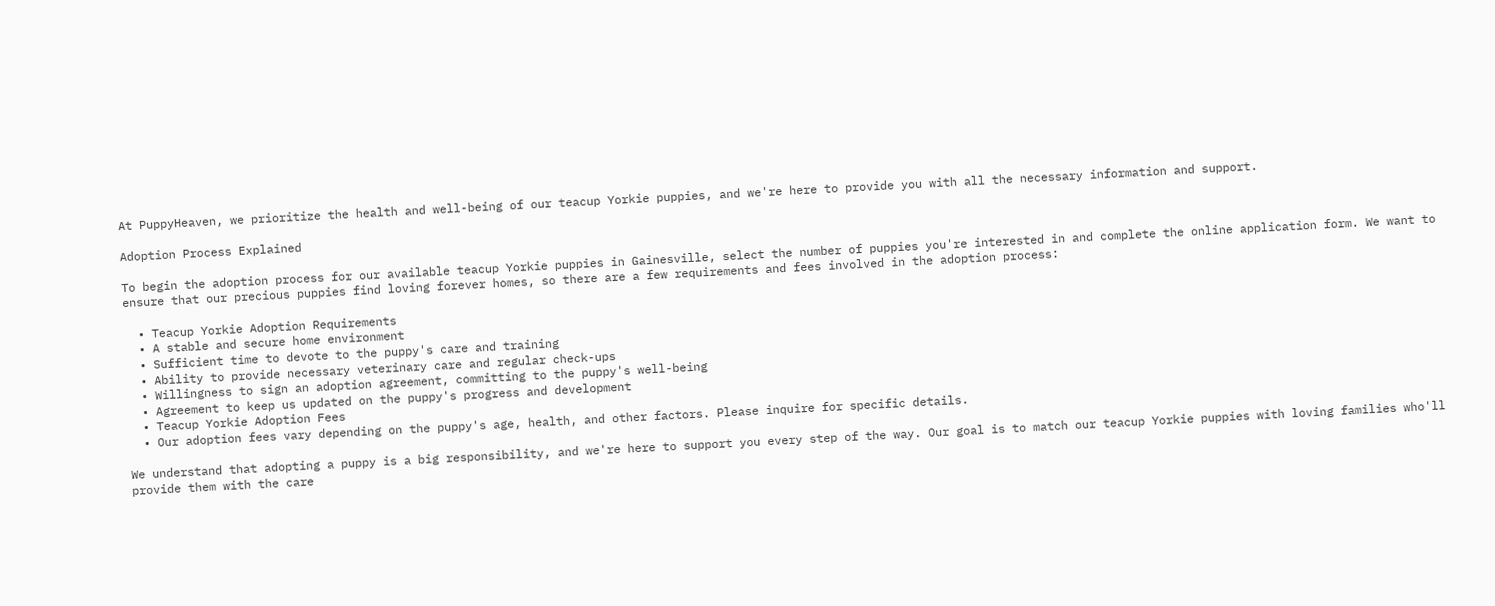At PuppyHeaven, we prioritize the health and well-being of our teacup Yorkie puppies, and we're here to provide you with all the necessary information and support.

Adoption Process Explained

To begin the adoption process for our available teacup Yorkie puppies in Gainesville, select the number of puppies you're interested in and complete the online application form. We want to ensure that our precious puppies find loving forever homes, so there are a few requirements and fees involved in the adoption process:

  • Teacup Yorkie Adoption Requirements
  • A stable and secure home environment
  • Sufficient time to devote to the puppy's care and training
  • Ability to provide necessary veterinary care and regular check-ups
  • Willingness to sign an adoption agreement, committing to the puppy's well-being
  • Agreement to keep us updated on the puppy's progress and development
  • Teacup Yorkie Adoption Fees
  • Our adoption fees vary depending on the puppy's age, health, and other factors. Please inquire for specific details.

We understand that adopting a puppy is a big responsibility, and we're here to support you every step of the way. Our goal is to match our teacup Yorkie puppies with loving families who'll provide them with the care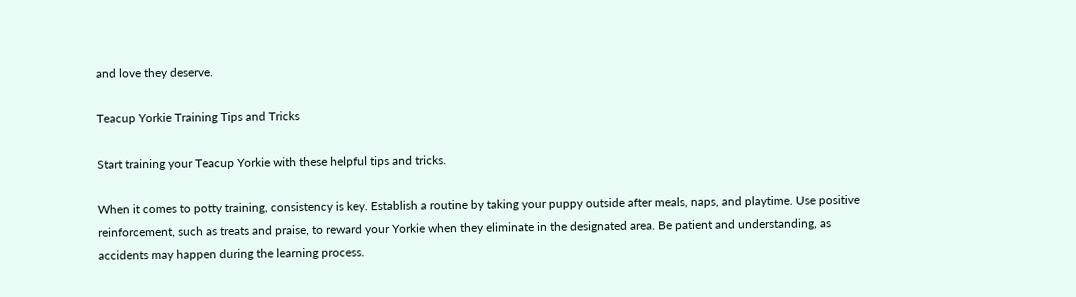and love they deserve.

Teacup Yorkie Training Tips and Tricks

Start training your Teacup Yorkie with these helpful tips and tricks.

When it comes to potty training, consistency is key. Establish a routine by taking your puppy outside after meals, naps, and playtime. Use positive reinforcement, such as treats and praise, to reward your Yorkie when they eliminate in the designated area. Be patient and understanding, as accidents may happen during the learning process.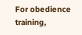For obedience training,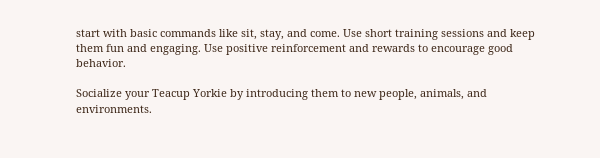start with basic commands like sit, stay, and come. Use short training sessions and keep them fun and engaging. Use positive reinforcement and rewards to encourage good behavior.

Socialize your Teacup Yorkie by introducing them to new people, animals, and environments.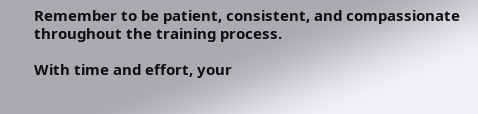Remember to be patient, consistent, and compassionate throughout the training process.

With time and effort, your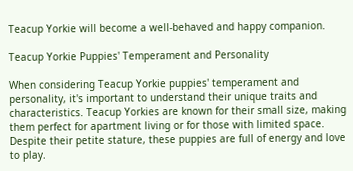Teacup Yorkie will become a well-behaved and happy companion.

Teacup Yorkie Puppies' Temperament and Personality

When considering Teacup Yorkie puppies' temperament and personality, it's important to understand their unique traits and characteristics. Teacup Yorkies are known for their small size, making them perfect for apartment living or for those with limited space. Despite their petite stature, these puppies are full of energy and love to play.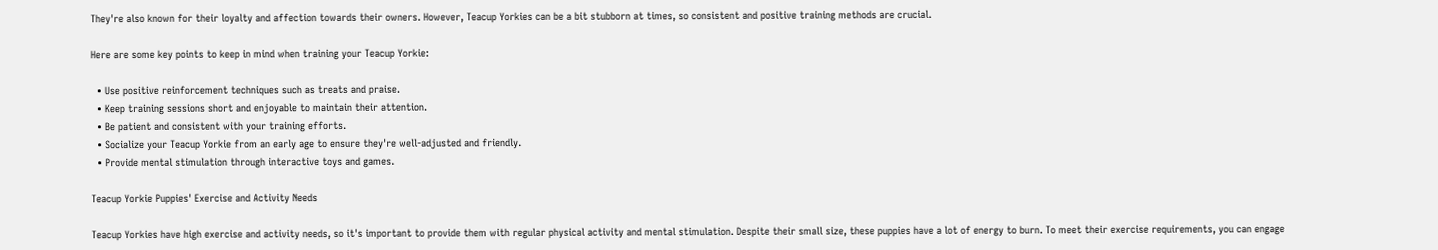They're also known for their loyalty and affection towards their owners. However, Teacup Yorkies can be a bit stubborn at times, so consistent and positive training methods are crucial.

Here are some key points to keep in mind when training your Teacup Yorkie:

  • Use positive reinforcement techniques such as treats and praise.
  • Keep training sessions short and enjoyable to maintain their attention.
  • Be patient and consistent with your training efforts.
  • Socialize your Teacup Yorkie from an early age to ensure they're well-adjusted and friendly.
  • Provide mental stimulation through interactive toys and games.

Teacup Yorkie Puppies' Exercise and Activity Needs

Teacup Yorkies have high exercise and activity needs, so it's important to provide them with regular physical activity and mental stimulation. Despite their small size, these puppies have a lot of energy to burn. To meet their exercise requirements, you can engage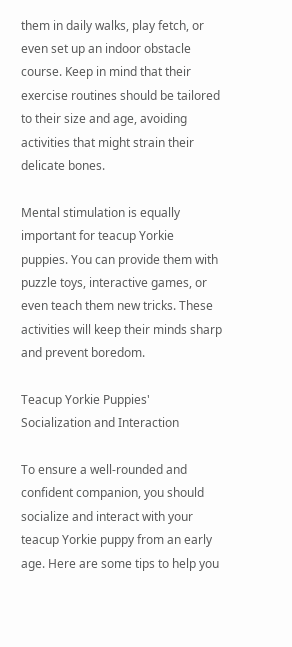them in daily walks, play fetch, or even set up an indoor obstacle course. Keep in mind that their exercise routines should be tailored to their size and age, avoiding activities that might strain their delicate bones.

Mental stimulation is equally important for teacup Yorkie puppies. You can provide them with puzzle toys, interactive games, or even teach them new tricks. These activities will keep their minds sharp and prevent boredom.

Teacup Yorkie Puppies' Socialization and Interaction

To ensure a well-rounded and confident companion, you should socialize and interact with your teacup Yorkie puppy from an early age. Here are some tips to help you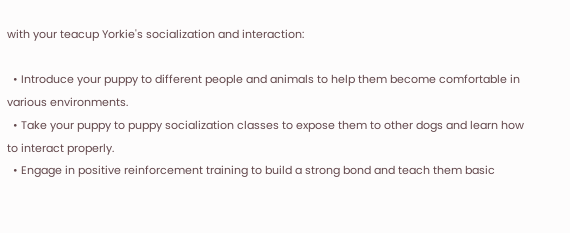with your teacup Yorkie's socialization and interaction:

  • Introduce your puppy to different people and animals to help them become comfortable in various environments.
  • Take your puppy to puppy socialization classes to expose them to other dogs and learn how to interact properly.
  • Engage in positive reinforcement training to build a strong bond and teach them basic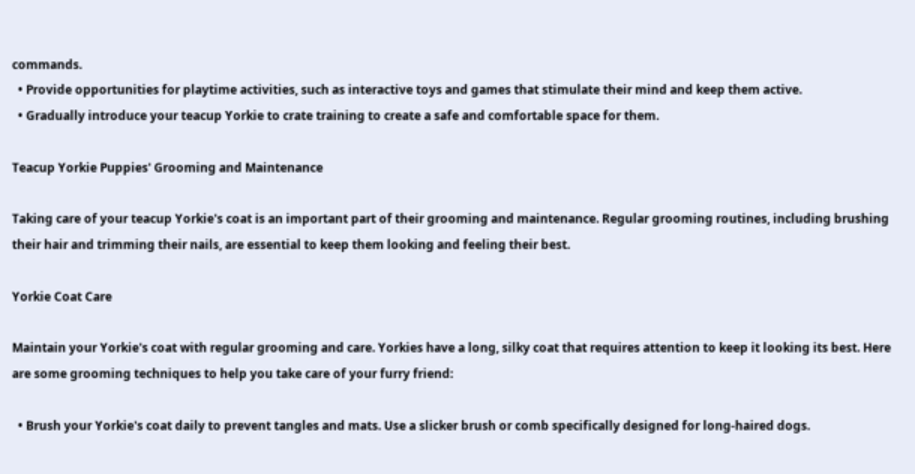commands.
  • Provide opportunities for playtime activities, such as interactive toys and games that stimulate their mind and keep them active.
  • Gradually introduce your teacup Yorkie to crate training to create a safe and comfortable space for them.

Teacup Yorkie Puppies' Grooming and Maintenance

Taking care of your teacup Yorkie's coat is an important part of their grooming and maintenance. Regular grooming routines, including brushing their hair and trimming their nails, are essential to keep them looking and feeling their best.

Yorkie Coat Care

Maintain your Yorkie's coat with regular grooming and care. Yorkies have a long, silky coat that requires attention to keep it looking its best. Here are some grooming techniques to help you take care of your furry friend:

  • Brush your Yorkie's coat daily to prevent tangles and mats. Use a slicker brush or comb specifically designed for long-haired dogs.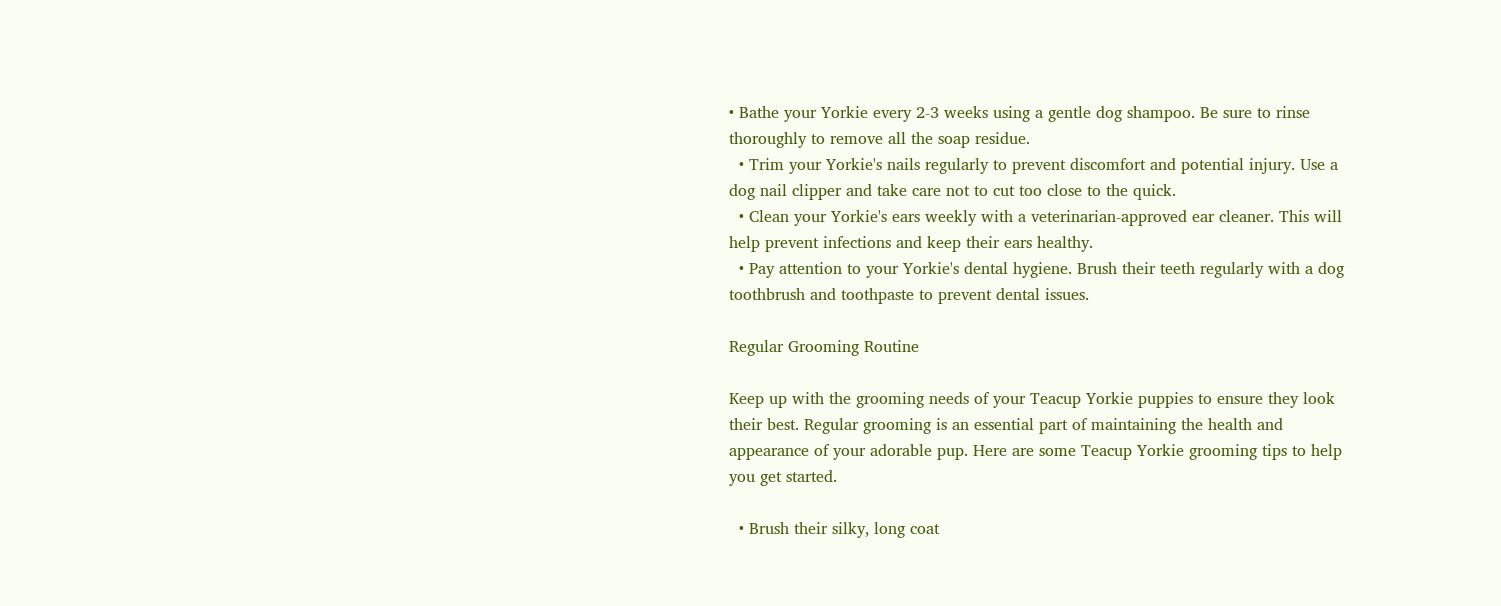• Bathe your Yorkie every 2-3 weeks using a gentle dog shampoo. Be sure to rinse thoroughly to remove all the soap residue.
  • Trim your Yorkie's nails regularly to prevent discomfort and potential injury. Use a dog nail clipper and take care not to cut too close to the quick.
  • Clean your Yorkie's ears weekly with a veterinarian-approved ear cleaner. This will help prevent infections and keep their ears healthy.
  • Pay attention to your Yorkie's dental hygiene. Brush their teeth regularly with a dog toothbrush and toothpaste to prevent dental issues.

Regular Grooming Routine

Keep up with the grooming needs of your Teacup Yorkie puppies to ensure they look their best. Regular grooming is an essential part of maintaining the health and appearance of your adorable pup. Here are some Teacup Yorkie grooming tips to help you get started.

  • Brush their silky, long coat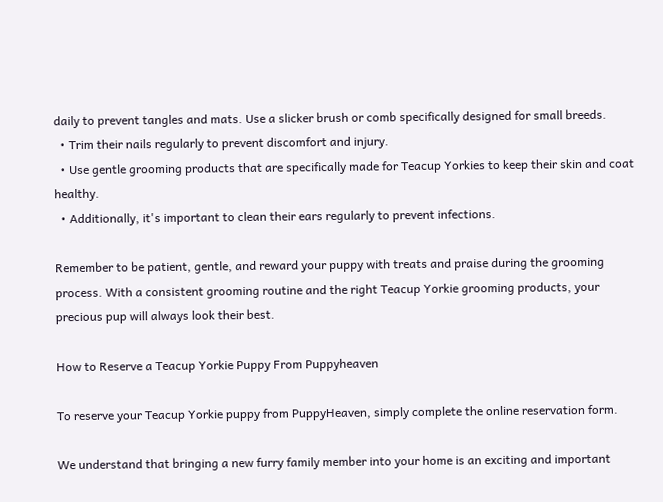daily to prevent tangles and mats. Use a slicker brush or comb specifically designed for small breeds.
  • Trim their nails regularly to prevent discomfort and injury.
  • Use gentle grooming products that are specifically made for Teacup Yorkies to keep their skin and coat healthy.
  • Additionally, it's important to clean their ears regularly to prevent infections.

Remember to be patient, gentle, and reward your puppy with treats and praise during the grooming process. With a consistent grooming routine and the right Teacup Yorkie grooming products, your precious pup will always look their best.

How to Reserve a Teacup Yorkie Puppy From Puppyheaven

To reserve your Teacup Yorkie puppy from PuppyHeaven, simply complete the online reservation form.

We understand that bringing a new furry family member into your home is an exciting and important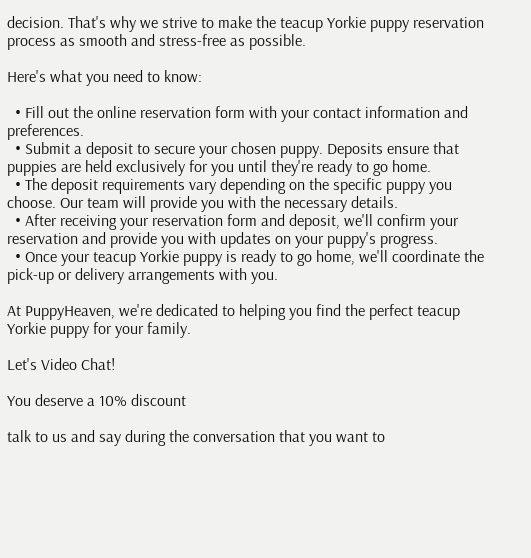decision. That's why we strive to make the teacup Yorkie puppy reservation process as smooth and stress-free as possible.

Here's what you need to know:

  • Fill out the online reservation form with your contact information and preferences.
  • Submit a deposit to secure your chosen puppy. Deposits ensure that puppies are held exclusively for you until they're ready to go home.
  • The deposit requirements vary depending on the specific puppy you choose. Our team will provide you with the necessary details.
  • After receiving your reservation form and deposit, we'll confirm your reservation and provide you with updates on your puppy's progress.
  • Once your teacup Yorkie puppy is ready to go home, we'll coordinate the pick-up or delivery arrangements with you.

At PuppyHeaven, we're dedicated to helping you find the perfect teacup Yorkie puppy for your family.

Let's Video Chat!

You deserve a 10% discount

talk to us and say during the conversation that you want to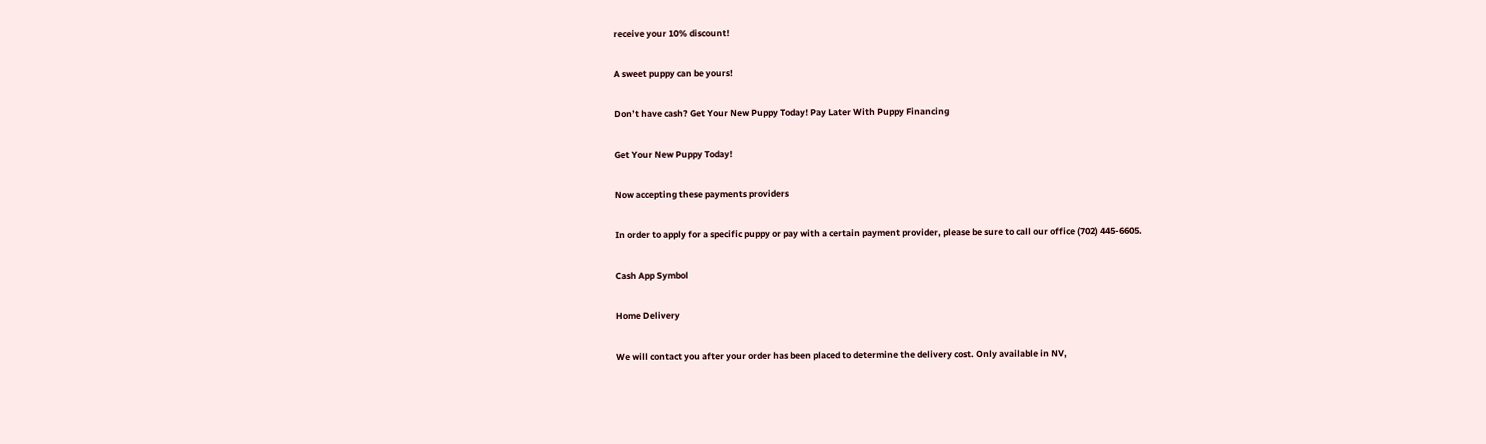receive your 10% discount!

A sweet puppy can be yours!

Don’t have cash? Get Your New Puppy Today! Pay Later With Puppy Financing

Get Your New Puppy Today!

Now accepting these payments providers

In order to apply for a specific puppy or pay with a certain payment provider, please be sure to call our office (702) 445-6605.

Cash App Symbol

Home Delivery

We will contact you after your order has been placed to determine the delivery cost. Only available in NV,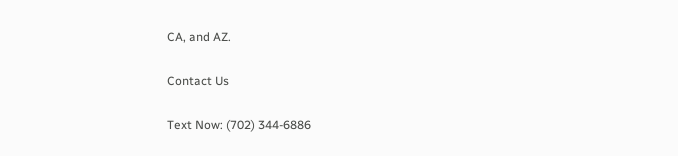CA, and AZ.

Contact Us

Text Now: (702) 344-6886